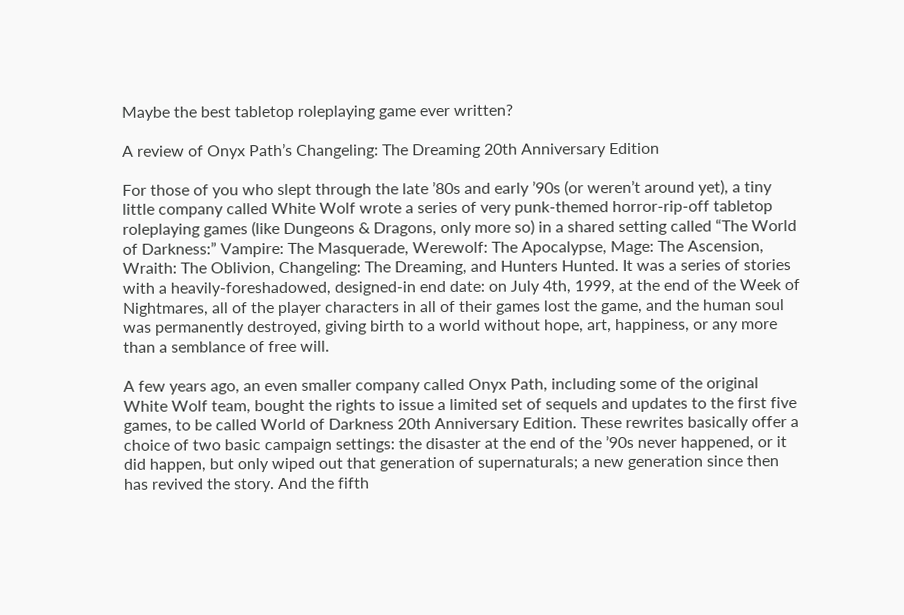Maybe the best tabletop roleplaying game ever written?

A review of Onyx Path’s Changeling: The Dreaming 20th Anniversary Edition

For those of you who slept through the late ’80s and early ’90s (or weren’t around yet), a tiny little company called White Wolf wrote a series of very punk-themed horror-rip-off tabletop roleplaying games (like Dungeons & Dragons, only more so) in a shared setting called “The World of Darkness:” Vampire: The Masquerade, Werewolf: The Apocalypse, Mage: The Ascension, Wraith: The Oblivion, Changeling: The Dreaming, and Hunters Hunted. It was a series of stories with a heavily-foreshadowed, designed-in end date: on July 4th, 1999, at the end of the Week of Nightmares, all of the player characters in all of their games lost the game, and the human soul was permanently destroyed, giving birth to a world without hope, art, happiness, or any more than a semblance of free will.

A few years ago, an even smaller company called Onyx Path, including some of the original White Wolf team, bought the rights to issue a limited set of sequels and updates to the first five games, to be called World of Darkness 20th Anniversary Edition. These rewrites basically offer a choice of two basic campaign settings: the disaster at the end of the ’90s never happened, or it did happen, but only wiped out that generation of supernaturals; a new generation since then has revived the story. And the fifth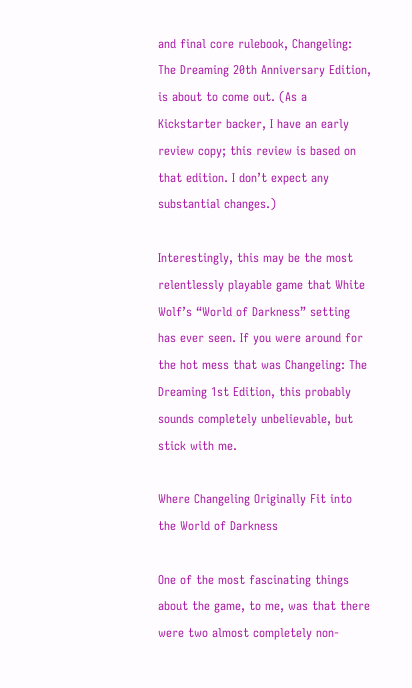and final core rulebook, Changeling: The Dreaming 20th Anniversary Edition, is about to come out. (As a Kickstarter backer, I have an early review copy; this review is based on that edition. I don’t expect any substantial changes.)

Interestingly, this may be the most relentlessly playable game that White Wolf’s “World of Darkness” setting has ever seen. If you were around for the hot mess that was Changeling: The Dreaming 1st Edition, this probably sounds completely unbelievable, but stick with me.

Where Changeling Originally Fit into the World of Darkness

One of the most fascinating things about the game, to me, was that there were two almost completely non-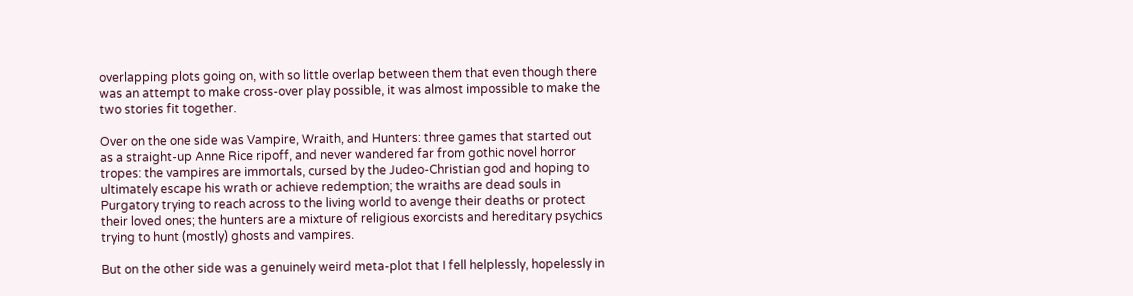overlapping plots going on, with so little overlap between them that even though there was an attempt to make cross-over play possible, it was almost impossible to make the two stories fit together.

Over on the one side was Vampire, Wraith, and Hunters: three games that started out as a straight-up Anne Rice ripoff, and never wandered far from gothic novel horror tropes: the vampires are immortals, cursed by the Judeo-Christian god and hoping to ultimately escape his wrath or achieve redemption; the wraiths are dead souls in Purgatory trying to reach across to the living world to avenge their deaths or protect their loved ones; the hunters are a mixture of religious exorcists and hereditary psychics trying to hunt (mostly) ghosts and vampires.

But on the other side was a genuinely weird meta-plot that I fell helplessly, hopelessly in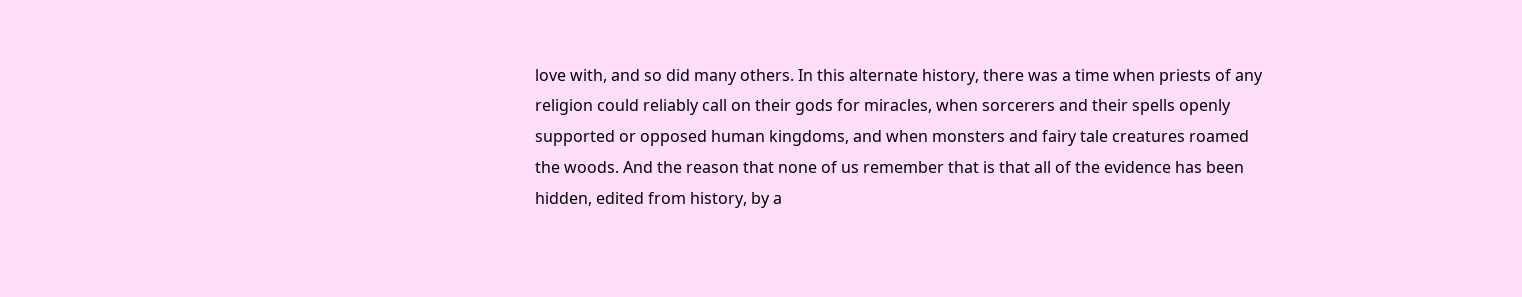love with, and so did many others. In this alternate history, there was a time when priests of any religion could reliably call on their gods for miracles, when sorcerers and their spells openly supported or opposed human kingdoms, and when monsters and fairy tale creatures roamed the woods. And the reason that none of us remember that is that all of the evidence has been hidden, edited from history, by a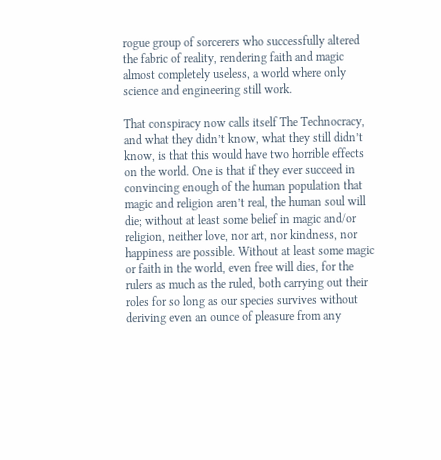rogue group of sorcerers who successfully altered the fabric of reality, rendering faith and magic almost completely useless, a world where only science and engineering still work.

That conspiracy now calls itself The Technocracy, and what they didn’t know, what they still didn’t know, is that this would have two horrible effects on the world. One is that if they ever succeed in convincing enough of the human population that magic and religion aren’t real, the human soul will die; without at least some belief in magic and/or religion, neither love, nor art, nor kindness, nor happiness are possible. Without at least some magic or faith in the world, even free will dies, for the rulers as much as the ruled, both carrying out their roles for so long as our species survives without deriving even an ounce of pleasure from any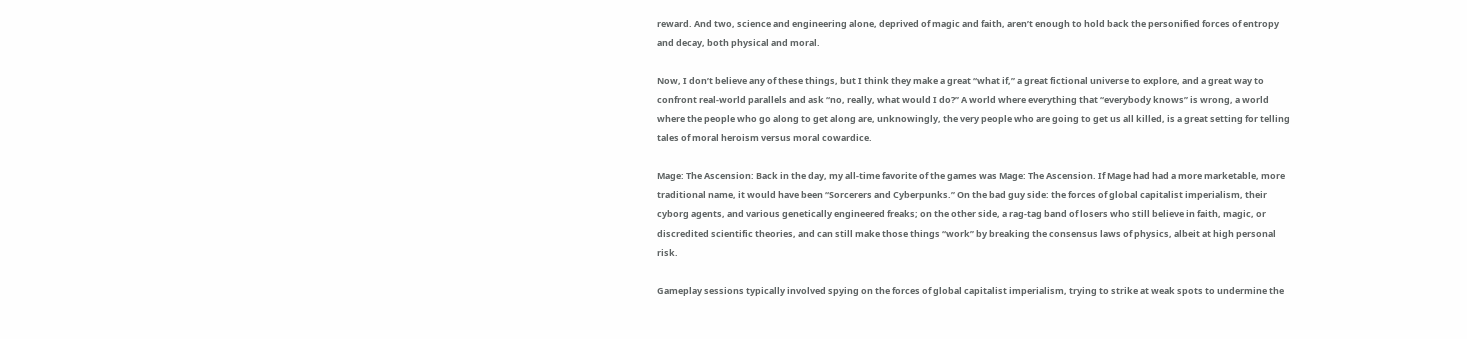reward. And two, science and engineering alone, deprived of magic and faith, aren’t enough to hold back the personified forces of entropy and decay, both physical and moral.

Now, I don’t believe any of these things, but I think they make a great “what if,” a great fictional universe to explore, and a great way to confront real-world parallels and ask “no, really, what would I do?” A world where everything that “everybody knows” is wrong, a world where the people who go along to get along are, unknowingly, the very people who are going to get us all killed, is a great setting for telling tales of moral heroism versus moral cowardice.

Mage: The Ascension: Back in the day, my all-time favorite of the games was Mage: The Ascension. If Mage had had a more marketable, more traditional name, it would have been “Sorcerers and Cyberpunks.” On the bad guy side: the forces of global capitalist imperialism, their cyborg agents, and various genetically engineered freaks; on the other side, a rag-tag band of losers who still believe in faith, magic, or discredited scientific theories, and can still make those things “work” by breaking the consensus laws of physics, albeit at high personal risk.

Gameplay sessions typically involved spying on the forces of global capitalist imperialism, trying to strike at weak spots to undermine the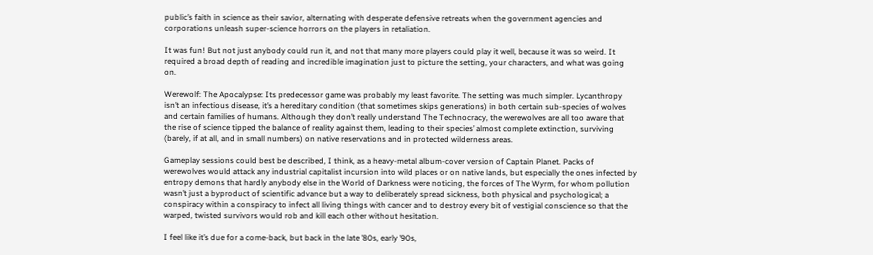public’s faith in science as their savior, alternating with desperate defensive retreats when the government agencies and corporations unleash super-science horrors on the players in retaliation.

It was fun! But not just anybody could run it, and not that many more players could play it well, because it was so weird. It required a broad depth of reading and incredible imagination just to picture the setting, your characters, and what was going on.

Werewolf: The Apocalypse: Its predecessor game was probably my least favorite. The setting was much simpler. Lycanthropy isn’t an infectious disease, it’s a hereditary condition (that sometimes skips generations) in both certain sub-species of wolves and certain families of humans. Although they don’t really understand The Technocracy, the werewolves are all too aware that the rise of science tipped the balance of reality against them, leading to their species’ almost complete extinction, surviving (barely, if at all, and in small numbers) on native reservations and in protected wilderness areas.

Gameplay sessions could best be described, I think, as a heavy-metal album-cover version of Captain Planet. Packs of werewolves would attack any industrial capitalist incursion into wild places or on native lands, but especially the ones infected by entropy demons that hardly anybody else in the World of Darkness were noticing, the forces of The Wyrm, for whom pollution wasn’t just a byproduct of scientific advance but a way to deliberately spread sickness, both physical and psychological; a conspiracy within a conspiracy to infect all living things with cancer and to destroy every bit of vestigial conscience so that the warped, twisted survivors would rob and kill each other without hesitation.

I feel like it’s due for a come-back, but back in the late ’80s, early ’90s,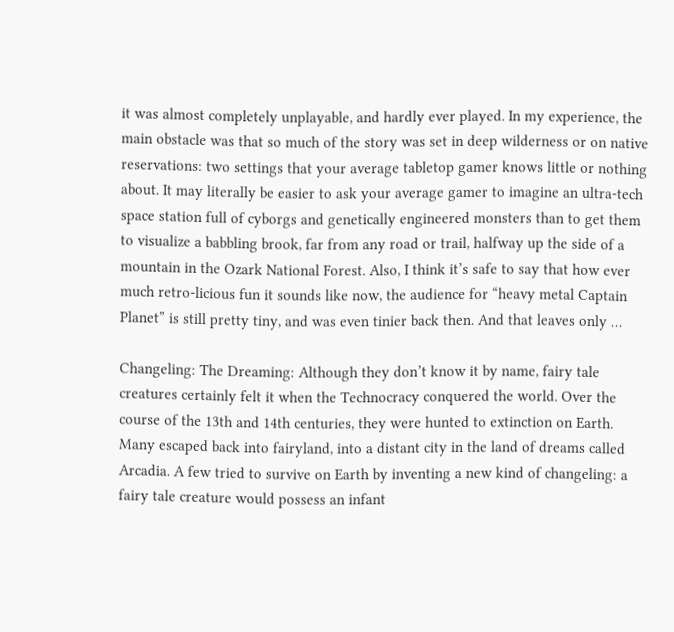it was almost completely unplayable, and hardly ever played. In my experience, the main obstacle was that so much of the story was set in deep wilderness or on native reservations: two settings that your average tabletop gamer knows little or nothing about. It may literally be easier to ask your average gamer to imagine an ultra-tech space station full of cyborgs and genetically engineered monsters than to get them to visualize a babbling brook, far from any road or trail, halfway up the side of a mountain in the Ozark National Forest. Also, I think it’s safe to say that how ever much retro-licious fun it sounds like now, the audience for “heavy metal Captain Planet” is still pretty tiny, and was even tinier back then. And that leaves only …

Changeling: The Dreaming: Although they don’t know it by name, fairy tale creatures certainly felt it when the Technocracy conquered the world. Over the course of the 13th and 14th centuries, they were hunted to extinction on Earth. Many escaped back into fairyland, into a distant city in the land of dreams called Arcadia. A few tried to survive on Earth by inventing a new kind of changeling: a fairy tale creature would possess an infant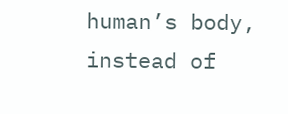human’s body, instead of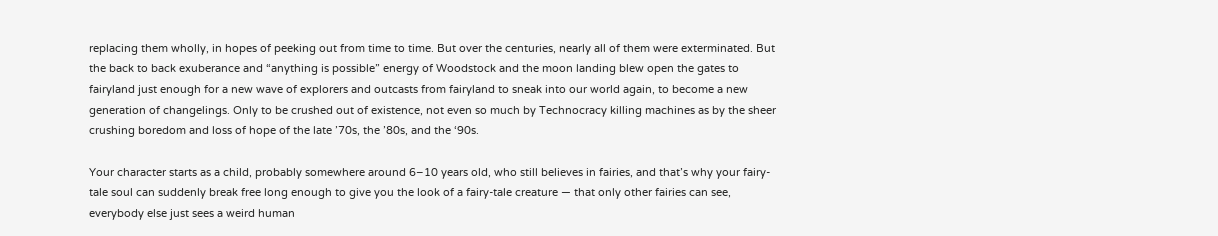replacing them wholly, in hopes of peeking out from time to time. But over the centuries, nearly all of them were exterminated. But the back to back exuberance and “anything is possible” energy of Woodstock and the moon landing blew open the gates to fairyland just enough for a new wave of explorers and outcasts from fairyland to sneak into our world again, to become a new generation of changelings. Only to be crushed out of existence, not even so much by Technocracy killing machines as by the sheer crushing boredom and loss of hope of the late ’70s, the ’80s, and the ‘90s.

Your character starts as a child, probably somewhere around 6–10 years old, who still believes in fairies, and that’s why your fairy-tale soul can suddenly break free long enough to give you the look of a fairy-tale creature — that only other fairies can see, everybody else just sees a weird human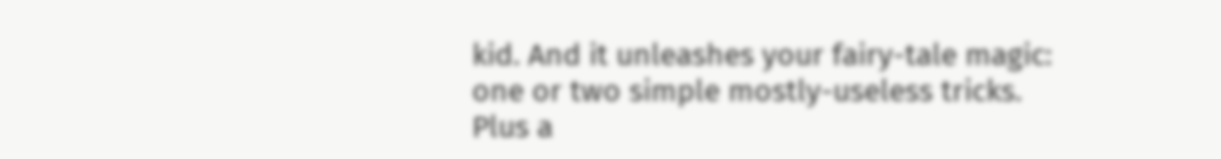kid. And it unleashes your fairy-tale magic: one or two simple mostly-useless tricks. Plus a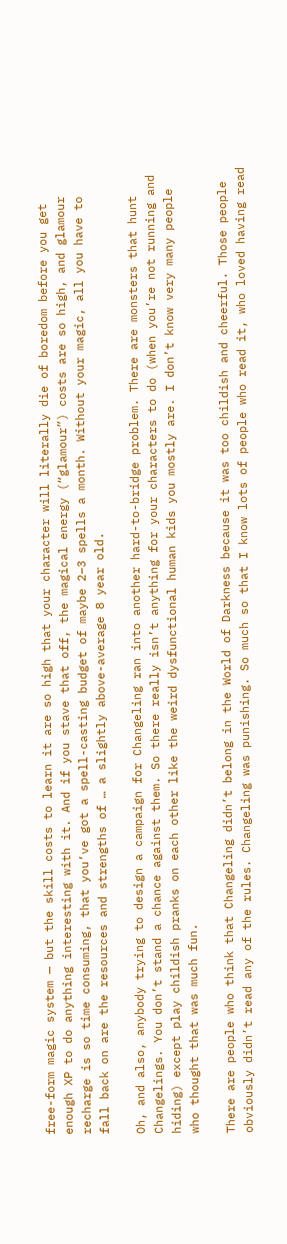free-form magic system — but the skill costs to learn it are so high that your character will literally die of boredom before you get enough XP to do anything interesting with it. And if you stave that off, the magical energy (“glamour”) costs are so high, and glamour recharge is so time consuming, that you’ve got a spell-casting budget of maybe 2–3 spells a month. Without your magic, all you have to fall back on are the resources and strengths of … a slightly above-average 8 year old.

Oh, and also, anybody trying to design a campaign for Changeling ran into another hard-to-bridge problem. There are monsters that hunt Changelings. You don’t stand a chance against them. So there really isn’t anything for your characters to do (when you’re not running and hiding) except play childish pranks on each other like the weird dysfunctional human kids you mostly are. I don’t know very many people who thought that was much fun.

There are people who think that Changeling didn’t belong in the World of Darkness because it was too childish and cheerful. Those people obviously didn’t read any of the rules. Changeling was punishing. So much so that I know lots of people who read it, who loved having read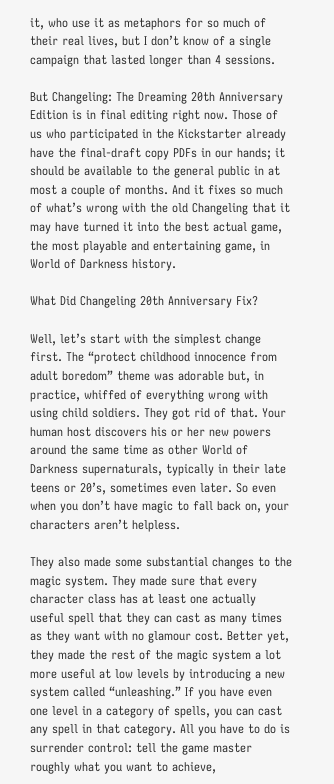it, who use it as metaphors for so much of their real lives, but I don’t know of a single campaign that lasted longer than 4 sessions.

But Changeling: The Dreaming 20th Anniversary Edition is in final editing right now. Those of us who participated in the Kickstarter already have the final-draft copy PDFs in our hands; it should be available to the general public in at most a couple of months. And it fixes so much of what’s wrong with the old Changeling that it may have turned it into the best actual game, the most playable and entertaining game, in World of Darkness history.

What Did Changeling 20th Anniversary Fix?

Well, let’s start with the simplest change first. The “protect childhood innocence from adult boredom” theme was adorable but, in practice, whiffed of everything wrong with using child soldiers. They got rid of that. Your human host discovers his or her new powers around the same time as other World of Darkness supernaturals, typically in their late teens or 20’s, sometimes even later. So even when you don’t have magic to fall back on, your characters aren’t helpless.

They also made some substantial changes to the magic system. They made sure that every character class has at least one actually useful spell that they can cast as many times as they want with no glamour cost. Better yet, they made the rest of the magic system a lot more useful at low levels by introducing a new system called “unleashing.” If you have even one level in a category of spells, you can cast any spell in that category. All you have to do is surrender control: tell the game master roughly what you want to achieve,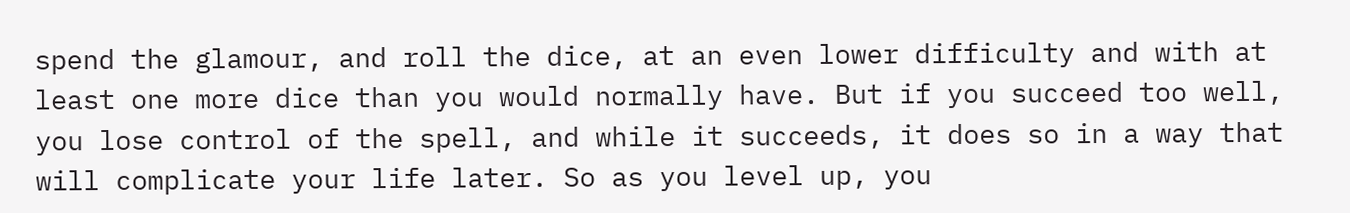spend the glamour, and roll the dice, at an even lower difficulty and with at least one more dice than you would normally have. But if you succeed too well, you lose control of the spell, and while it succeeds, it does so in a way that will complicate your life later. So as you level up, you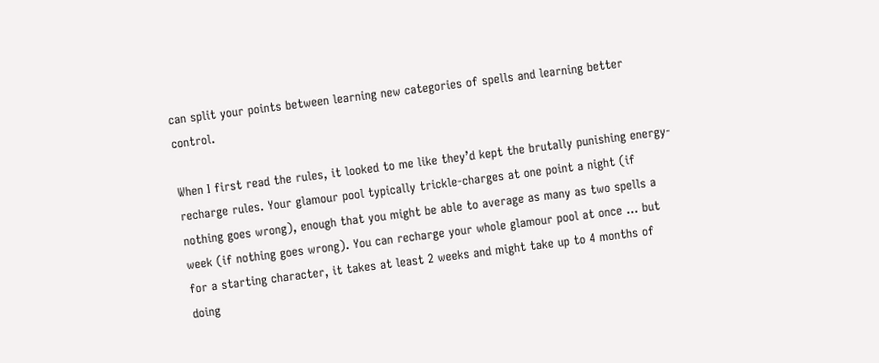can split your points between learning new categories of spells and learning better control.

When I first read the rules, it looked to me like they’d kept the brutally punishing energy-recharge rules. Your glamour pool typically trickle-charges at one point a night (if nothing goes wrong), enough that you might be able to average as many as two spells a week (if nothing goes wrong). You can recharge your whole glamour pool at once … but for a starting character, it takes at least 2 weeks and might take up to 4 months of doing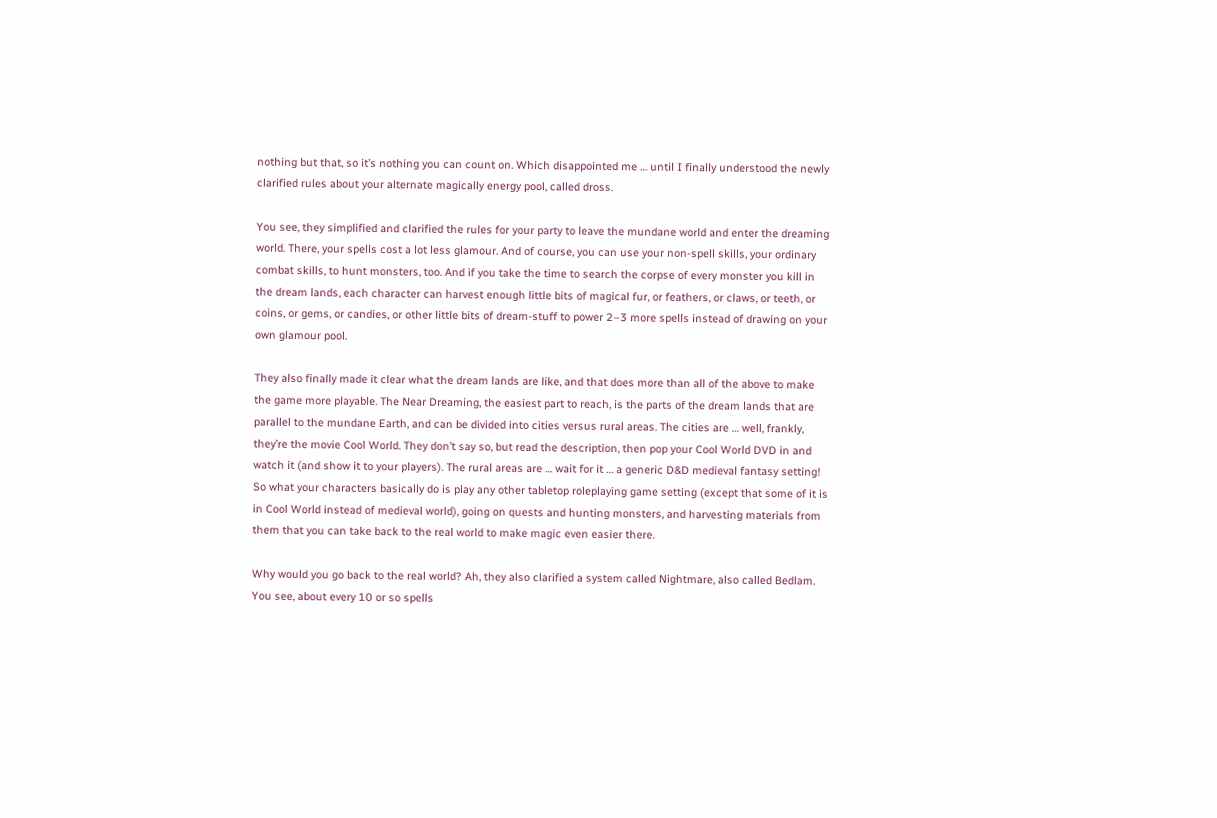nothing but that, so it’s nothing you can count on. Which disappointed me … until I finally understood the newly clarified rules about your alternate magically energy pool, called dross.

You see, they simplified and clarified the rules for your party to leave the mundane world and enter the dreaming world. There, your spells cost a lot less glamour. And of course, you can use your non-spell skills, your ordinary combat skills, to hunt monsters, too. And if you take the time to search the corpse of every monster you kill in the dream lands, each character can harvest enough little bits of magical fur, or feathers, or claws, or teeth, or coins, or gems, or candies, or other little bits of dream-stuff to power 2–3 more spells instead of drawing on your own glamour pool.

They also finally made it clear what the dream lands are like, and that does more than all of the above to make the game more playable. The Near Dreaming, the easiest part to reach, is the parts of the dream lands that are parallel to the mundane Earth, and can be divided into cities versus rural areas. The cities are … well, frankly, they’re the movie Cool World. They don’t say so, but read the description, then pop your Cool World DVD in and watch it (and show it to your players). The rural areas are … wait for it … a generic D&D medieval fantasy setting! So what your characters basically do is play any other tabletop roleplaying game setting (except that some of it is in Cool World instead of medieval world), going on quests and hunting monsters, and harvesting materials from them that you can take back to the real world to make magic even easier there.

Why would you go back to the real world? Ah, they also clarified a system called Nightmare, also called Bedlam. You see, about every 10 or so spells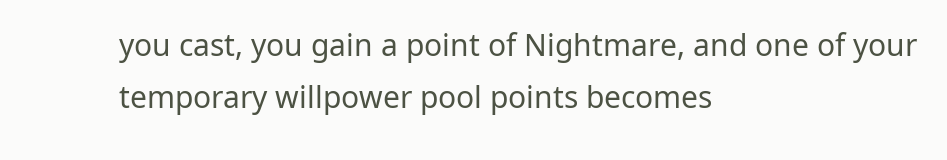you cast, you gain a point of Nightmare, and one of your temporary willpower pool points becomes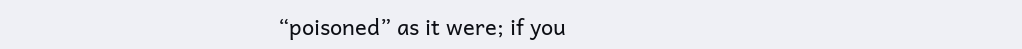“poisoned” as it were; if you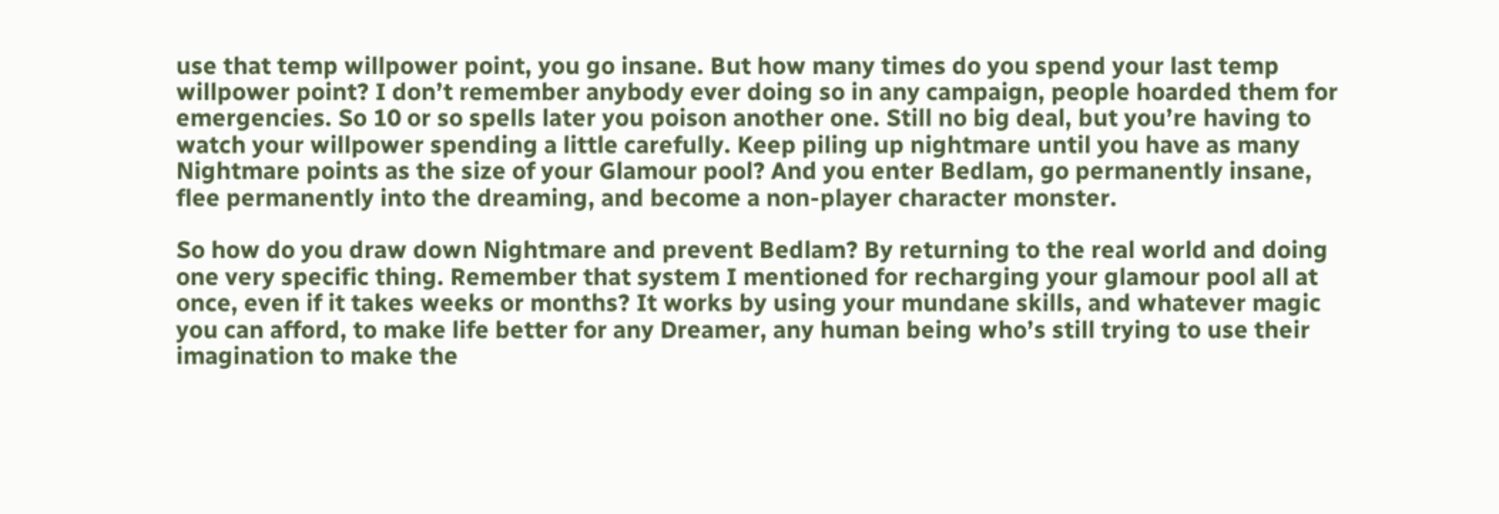use that temp willpower point, you go insane. But how many times do you spend your last temp willpower point? I don’t remember anybody ever doing so in any campaign, people hoarded them for emergencies. So 10 or so spells later you poison another one. Still no big deal, but you’re having to watch your willpower spending a little carefully. Keep piling up nightmare until you have as many Nightmare points as the size of your Glamour pool? And you enter Bedlam, go permanently insane, flee permanently into the dreaming, and become a non-player character monster.

So how do you draw down Nightmare and prevent Bedlam? By returning to the real world and doing one very specific thing. Remember that system I mentioned for recharging your glamour pool all at once, even if it takes weeks or months? It works by using your mundane skills, and whatever magic you can afford, to make life better for any Dreamer, any human being who’s still trying to use their imagination to make the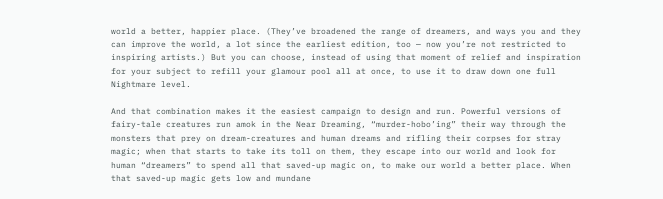world a better, happier place. (They’ve broadened the range of dreamers, and ways you and they can improve the world, a lot since the earliest edition, too — now you’re not restricted to inspiring artists.) But you can choose, instead of using that moment of relief and inspiration for your subject to refill your glamour pool all at once, to use it to draw down one full Nightmare level.

And that combination makes it the easiest campaign to design and run. Powerful versions of fairy-tale creatures run amok in the Near Dreaming, “murder-hobo’ing” their way through the monsters that prey on dream-creatures and human dreams and rifling their corpses for stray magic; when that starts to take its toll on them, they escape into our world and look for human “dreamers” to spend all that saved-up magic on, to make our world a better place. When that saved-up magic gets low and mundane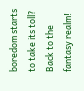boredom starts to take its toll? Back to the fantasy realm!